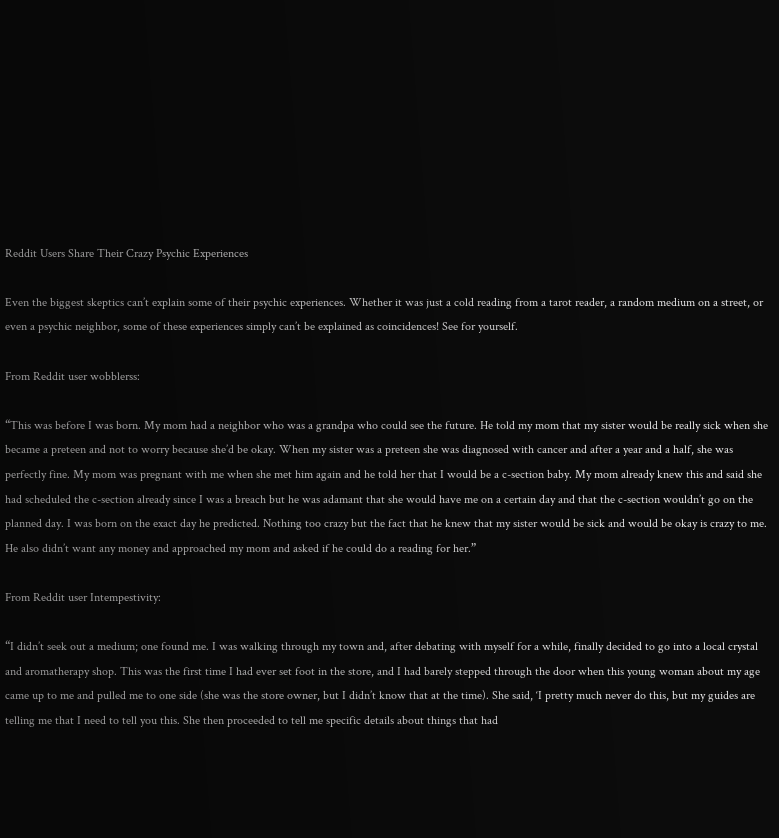Reddit Users Share Their Crazy Psychic Experiences

Even the biggest skeptics can’t explain some of their psychic experiences. Whether it was just a cold reading from a tarot reader, a random medium on a street, or even a psychic neighbor, some of these experiences simply can’t be explained as coincidences! See for yourself.

From Reddit user wobblerss:

“This was before I was born. My mom had a neighbor who was a grandpa who could see the future. He told my mom that my sister would be really sick when she became a preteen and not to worry because she’d be okay. When my sister was a preteen she was diagnosed with cancer and after a year and a half, she was perfectly fine. My mom was pregnant with me when she met him again and he told her that I would be a c-section baby. My mom already knew this and said she had scheduled the c-section already since I was a breach but he was adamant that she would have me on a certain day and that the c-section wouldn’t go on the planned day. I was born on the exact day he predicted. Nothing too crazy but the fact that he knew that my sister would be sick and would be okay is crazy to me. He also didn’t want any money and approached my mom and asked if he could do a reading for her.”

From Reddit user Intempestivity:

“I didn’t seek out a medium; one found me. I was walking through my town and, after debating with myself for a while, finally decided to go into a local crystal and aromatherapy shop. This was the first time I had ever set foot in the store, and I had barely stepped through the door when this young woman about my age came up to me and pulled me to one side (she was the store owner, but I didn’t know that at the time). She said, ‘I pretty much never do this, but my guides are telling me that I need to tell you this. She then proceeded to tell me specific details about things that had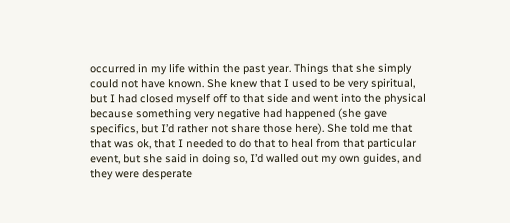occurred in my life within the past year. Things that she simply could not have known. She knew that I used to be very spiritual, but I had closed myself off to that side and went into the physical because something very negative had happened (she gave specifics, but I’d rather not share those here). She told me that that was ok, that I needed to do that to heal from that particular event, but she said in doing so, I’d walled out my own guides, and they were desperate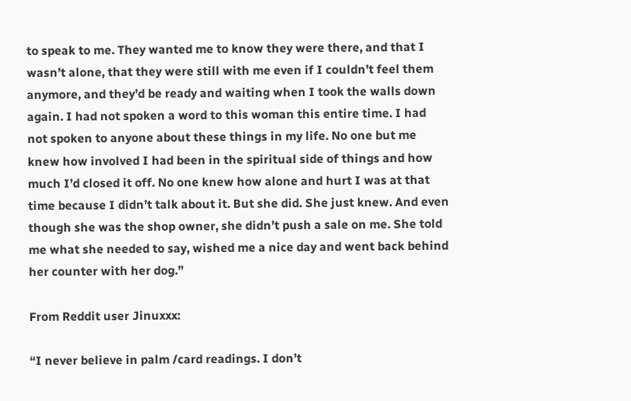to speak to me. They wanted me to know they were there, and that I wasn’t alone, that they were still with me even if I couldn’t feel them anymore, and they’d be ready and waiting when I took the walls down again. I had not spoken a word to this woman this entire time. I had not spoken to anyone about these things in my life. No one but me knew how involved I had been in the spiritual side of things and how much I’d closed it off. No one knew how alone and hurt I was at that time because I didn’t talk about it. But she did. She just knew. And even though she was the shop owner, she didn’t push a sale on me. She told me what she needed to say, wished me a nice day and went back behind her counter with her dog.”

From Reddit user Jinuxxx:

“I never believe in palm /card readings. I don’t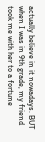actually believe in it nowadays. BUT when I was in 9th grade, my friend took me with her to a fortune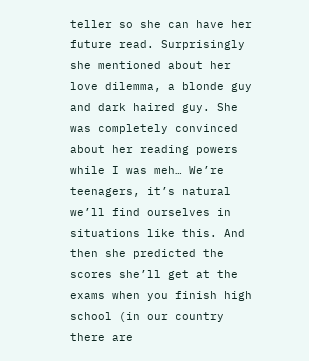teller so she can have her future read. Surprisingly she mentioned about her love dilemma, a blonde guy and dark haired guy. She was completely convinced about her reading powers while I was meh… We’re teenagers, it’s natural we’ll find ourselves in situations like this. And then she predicted the scores she’ll get at the exams when you finish high school (in our country there are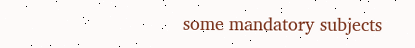some mandatory subjects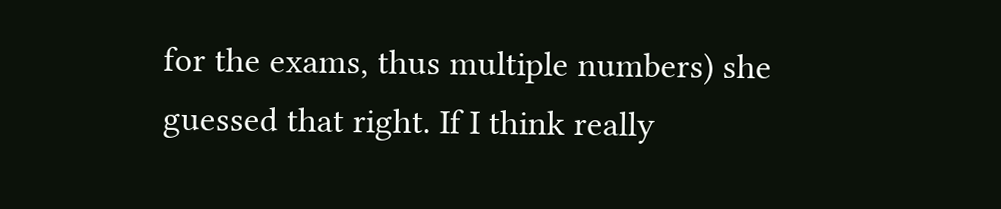for the exams, thus multiple numbers) she guessed that right. If I think really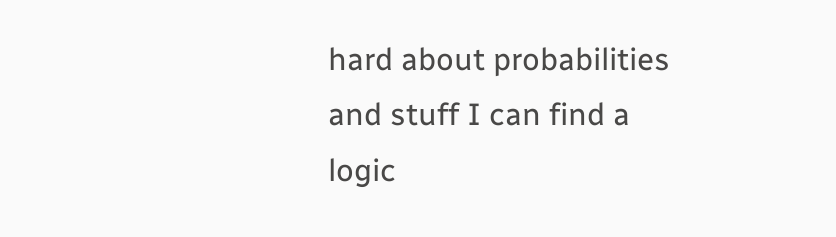hard about probabilities and stuff I can find a logic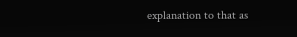explanation to that as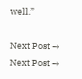well.”

Next Post →
Next Post →